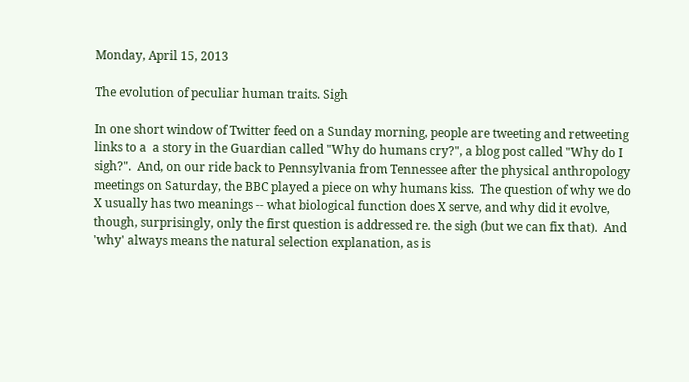Monday, April 15, 2013

The evolution of peculiar human traits. Sigh

In one short window of Twitter feed on a Sunday morning, people are tweeting and retweeting links to a  a story in the Guardian called "Why do humans cry?", a blog post called "Why do I sigh?".  And, on our ride back to Pennsylvania from Tennessee after the physical anthropology meetings on Saturday, the BBC played a piece on why humans kiss.  The question of why we do X usually has two meanings -- what biological function does X serve, and why did it evolve, though, surprisingly, only the first question is addressed re. the sigh (but we can fix that).  And 'why' always means the natural selection explanation, as is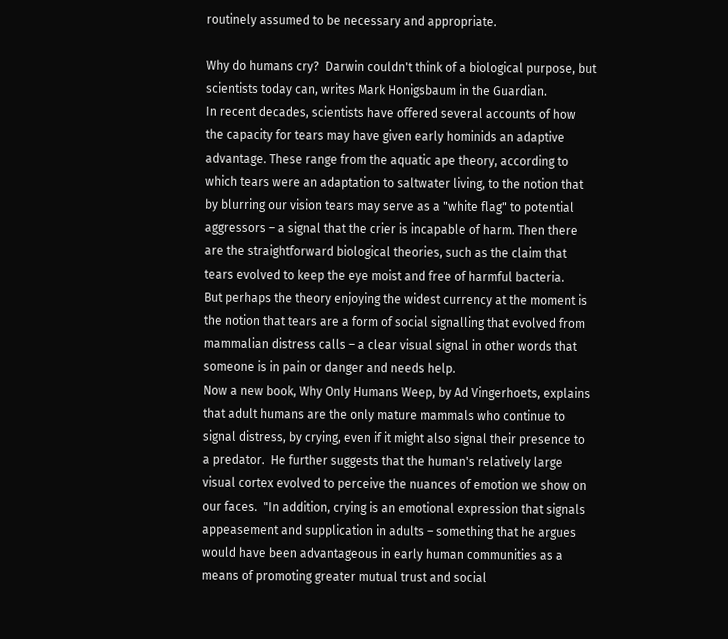routinely assumed to be necessary and appropriate.

Why do humans cry?  Darwin couldn't think of a biological purpose, but scientists today can, writes Mark Honigsbaum in the Guardian.
In recent decades, scientists have offered several accounts of how the capacity for tears may have given early hominids an adaptive advantage. These range from the aquatic ape theory, according to which tears were an adaptation to saltwater living, to the notion that by blurring our vision tears may serve as a "white flag" to potential aggressors – a signal that the crier is incapable of harm. Then there are the straightforward biological theories, such as the claim that tears evolved to keep the eye moist and free of harmful bacteria.
But perhaps the theory enjoying the widest currency at the moment is the notion that tears are a form of social signalling that evolved from mammalian distress calls – a clear visual signal in other words that someone is in pain or danger and needs help.
Now a new book, Why Only Humans Weep, by Ad Vingerhoets, explains that adult humans are the only mature mammals who continue to signal distress, by crying, even if it might also signal their presence to a predator.  He further suggests that the human's relatively large visual cortex evolved to perceive the nuances of emotion we show on our faces.  "In addition, crying is an emotional expression that signals appeasement and supplication in adults – something that he argues would have been advantageous in early human communities as a means of promoting greater mutual trust and social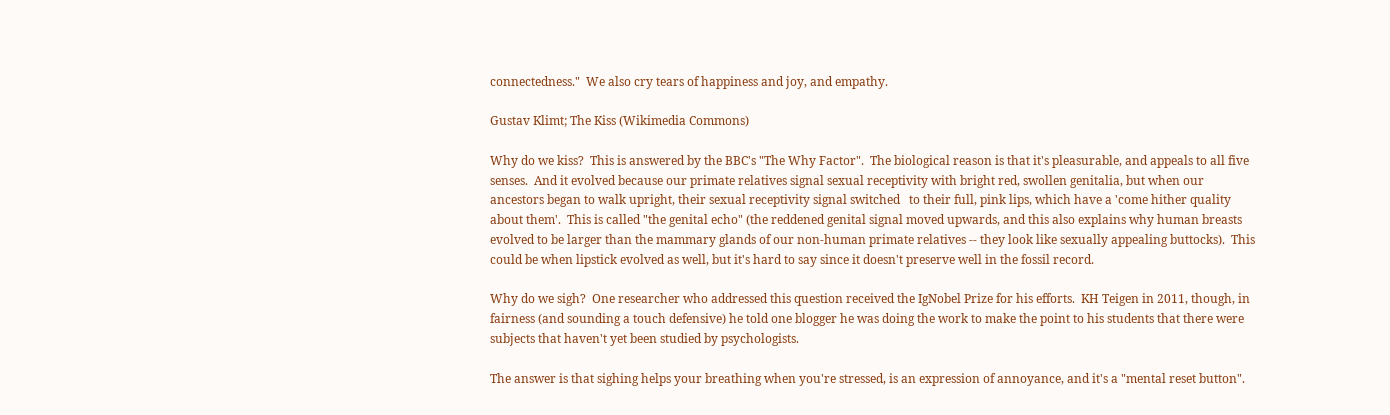connectedness."  We also cry tears of happiness and joy, and empathy.

Gustav Klimt; The Kiss (Wikimedia Commons)

Why do we kiss?  This is answered by the BBC's "The Why Factor".  The biological reason is that it's pleasurable, and appeals to all five senses.  And it evolved because our primate relatives signal sexual receptivity with bright red, swollen genitalia, but when our ancestors began to walk upright, their sexual receptivity signal switched   to their full, pink lips, which have a 'come hither quality about them'.  This is called "the genital echo" (the reddened genital signal moved upwards, and this also explains why human breasts evolved to be larger than the mammary glands of our non-human primate relatives -- they look like sexually appealing buttocks).  This could be when lipstick evolved as well, but it's hard to say since it doesn't preserve well in the fossil record.

Why do we sigh?  One researcher who addressed this question received the IgNobel Prize for his efforts.  KH Teigen in 2011, though, in fairness (and sounding a touch defensive) he told one blogger he was doing the work to make the point to his students that there were subjects that haven't yet been studied by psychologists.

The answer is that sighing helps your breathing when you're stressed, is an expression of annoyance, and it's a "mental reset button".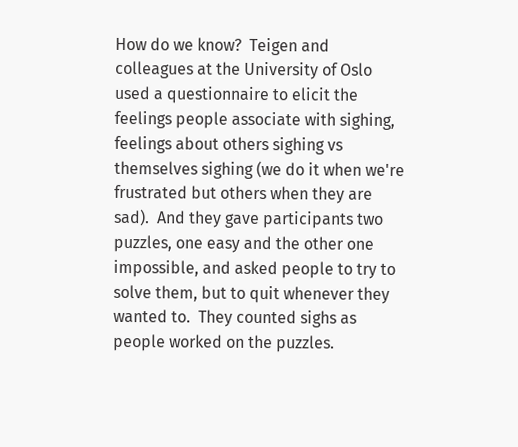How do we know?  Teigen and colleagues at the University of Oslo used a questionnaire to elicit the feelings people associate with sighing, feelings about others sighing vs themselves sighing (we do it when we're frustrated but others when they are sad).  And they gave participants two puzzles, one easy and the other one impossible, and asked people to try to solve them, but to quit whenever they wanted to.  They counted sighs as people worked on the puzzles.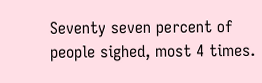Seventy seven percent of people sighed, most 4 times.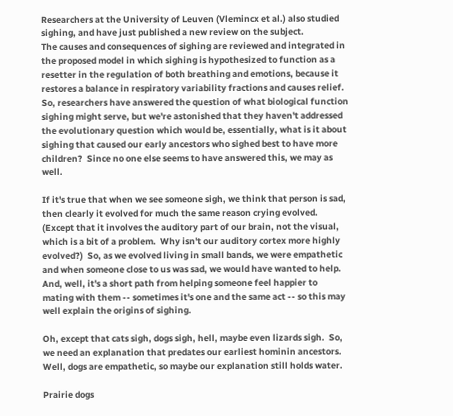Researchers at the University of Leuven (Vlemincx et al.) also studied sighing, and have just published a new review on the subject.
The causes and consequences of sighing are reviewed and integrated in the proposed model in which sighing is hypothesized to function as a resetter in the regulation of both breathing and emotions, because it restores a balance in respiratory variability fractions and causes relief.
So, researchers have answered the question of what biological function sighing might serve, but we're astonished that they haven't addressed the evolutionary question which would be, essentially, what is it about sighing that caused our early ancestors who sighed best to have more children?  Since no one else seems to have answered this, we may as well.

If it's true that when we see someone sigh, we think that person is sad, then clearly it evolved for much the same reason crying evolved.  (Except that it involves the auditory part of our brain, not the visual, which is a bit of a problem.  Why isn't our auditory cortex more highly evolved?)  So, as we evolved living in small bands, we were empathetic and when someone close to us was sad, we would have wanted to help.  And, well, it's a short path from helping someone feel happier to mating with them -- sometimes it's one and the same act -- so this may well explain the origins of sighing.

Oh, except that cats sigh, dogs sigh, hell, maybe even lizards sigh.  So, we need an explanation that predates our earliest hominin ancestors.  Well, dogs are empathetic, so maybe our explanation still holds water.

Prairie dogs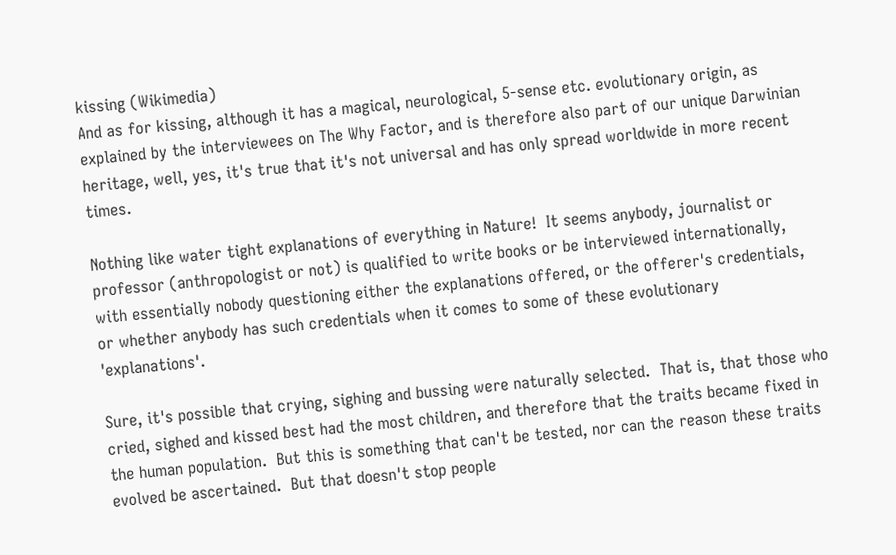kissing (Wikimedia)
And as for kissing, although it has a magical, neurological, 5-sense etc. evolutionary origin, as explained by the interviewees on The Why Factor, and is therefore also part of our unique Darwinian heritage, well, yes, it's true that it's not universal and has only spread worldwide in more recent times.

Nothing like water tight explanations of everything in Nature!  It seems anybody, journalist or professor (anthropologist or not) is qualified to write books or be interviewed internationally, with essentially nobody questioning either the explanations offered, or the offerer's credentials, or whether anybody has such credentials when it comes to some of these evolutionary 'explanations'.

Sure, it's possible that crying, sighing and bussing were naturally selected.  That is, that those who cried, sighed and kissed best had the most children, and therefore that the traits became fixed in the human population.  But this is something that can't be tested, nor can the reason these traits evolved be ascertained.  But that doesn't stop people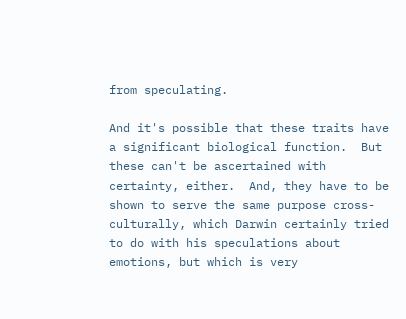from speculating.

And it's possible that these traits have a significant biological function.  But these can't be ascertained with certainty, either.  And, they have to be shown to serve the same purpose cross-culturally, which Darwin certainly tried to do with his speculations about emotions, but which is very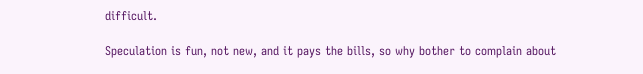difficult.

Speculation is fun, not new, and it pays the bills, so why bother to complain about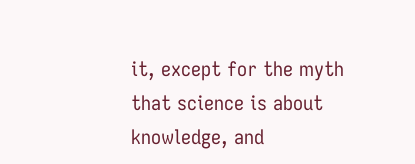it, except for the myth that science is about knowledge, and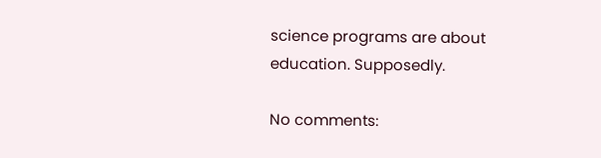science programs are about education. Supposedly.

No comments: